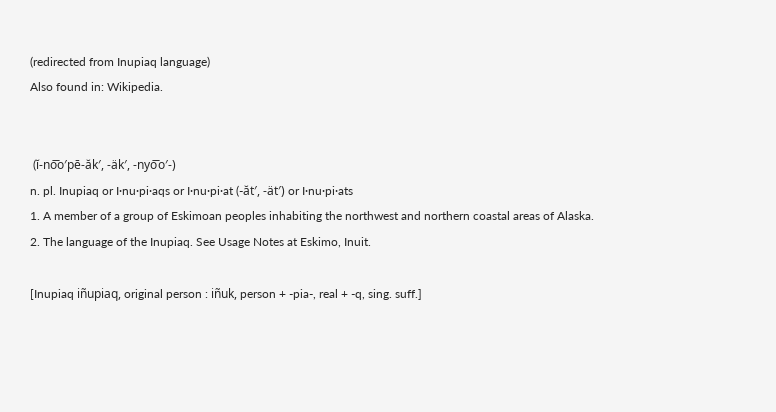(redirected from Inupiaq language)
Also found in: Wikipedia.


 (ĭ-no͞o′pē-ăk′, -äk′, -nyo͞o′-)
n. pl. Inupiaq or I·nu·pi·aqs or I·nu·pi·at (-ăt′, -ät′) or I·nu·pi·ats
1. A member of a group of Eskimoan peoples inhabiting the northwest and northern coastal areas of Alaska.
2. The language of the Inupiaq. See Usage Notes at Eskimo, Inuit.

[Inupiaq iñupiaq, original person : iñuk, person + -pia-, real + -q, sing. suff.]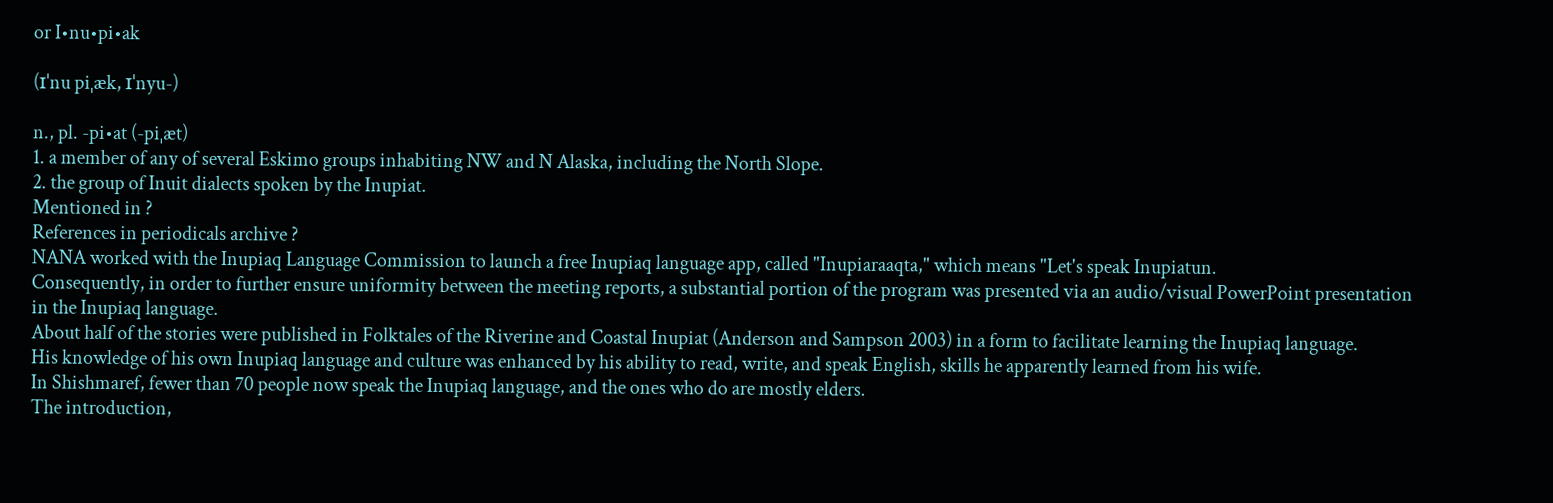or I•nu•pi•ak

(ɪˈnu piˌæk, ɪˈnyu-)

n., pl. -pi•at (-piˌæt)
1. a member of any of several Eskimo groups inhabiting NW and N Alaska, including the North Slope.
2. the group of Inuit dialects spoken by the Inupiat.
Mentioned in ?
References in periodicals archive ?
NANA worked with the Inupiaq Language Commission to launch a free Inupiaq language app, called "Inupiaraaqta," which means "Let's speak Inupiatun.
Consequently, in order to further ensure uniformity between the meeting reports, a substantial portion of the program was presented via an audio/visual PowerPoint presentation in the Inupiaq language.
About half of the stories were published in Folktales of the Riverine and Coastal Inupiat (Anderson and Sampson 2003) in a form to facilitate learning the Inupiaq language.
His knowledge of his own Inupiaq language and culture was enhanced by his ability to read, write, and speak English, skills he apparently learned from his wife.
In Shishmaref, fewer than 70 people now speak the Inupiaq language, and the ones who do are mostly elders.
The introduction,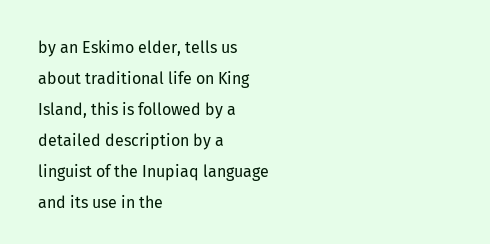by an Eskimo elder, tells us about traditional life on King Island, this is followed by a detailed description by a linguist of the Inupiaq language and its use in the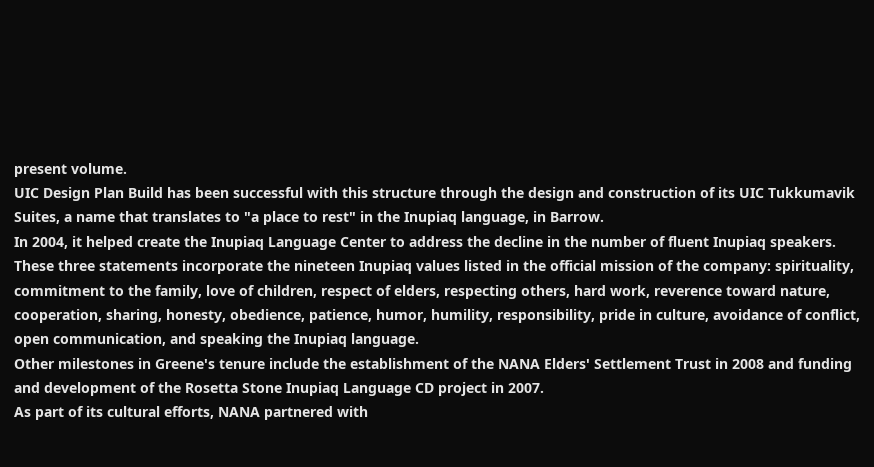present volume.
UIC Design Plan Build has been successful with this structure through the design and construction of its UIC Tukkumavik Suites, a name that translates to "a place to rest" in the Inupiaq language, in Barrow.
In 2004, it helped create the Inupiaq Language Center to address the decline in the number of fluent Inupiaq speakers.
These three statements incorporate the nineteen Inupiaq values listed in the official mission of the company: spirituality, commitment to the family, love of children, respect of elders, respecting others, hard work, reverence toward nature, cooperation, sharing, honesty, obedience, patience, humor, humility, responsibility, pride in culture, avoidance of conflict, open communication, and speaking the Inupiaq language.
Other milestones in Greene's tenure include the establishment of the NANA Elders' Settlement Trust in 2008 and funding and development of the Rosetta Stone Inupiaq Language CD project in 2007.
As part of its cultural efforts, NANA partnered with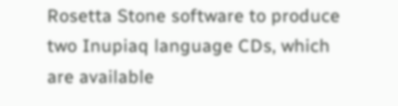Rosetta Stone software to produce two Inupiaq language CDs, which are available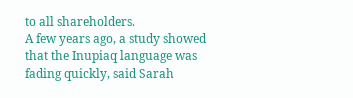to all shareholders.
A few years ago, a study showed that the Inupiaq language was fading quickly, said Sarah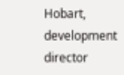Hobart, development director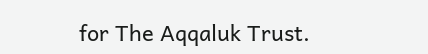for The Aqqaluk Trust.